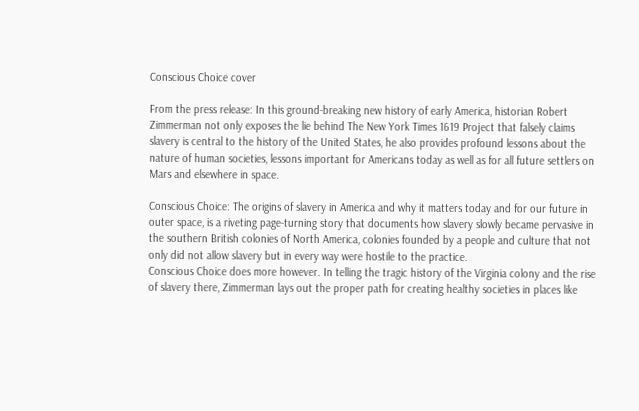Conscious Choice cover

From the press release: In this ground-breaking new history of early America, historian Robert Zimmerman not only exposes the lie behind The New York Times 1619 Project that falsely claims slavery is central to the history of the United States, he also provides profound lessons about the nature of human societies, lessons important for Americans today as well as for all future settlers on Mars and elsewhere in space.

Conscious Choice: The origins of slavery in America and why it matters today and for our future in outer space, is a riveting page-turning story that documents how slavery slowly became pervasive in the southern British colonies of North America, colonies founded by a people and culture that not only did not allow slavery but in every way were hostile to the practice.
Conscious Choice does more however. In telling the tragic history of the Virginia colony and the rise of slavery there, Zimmerman lays out the proper path for creating healthy societies in places like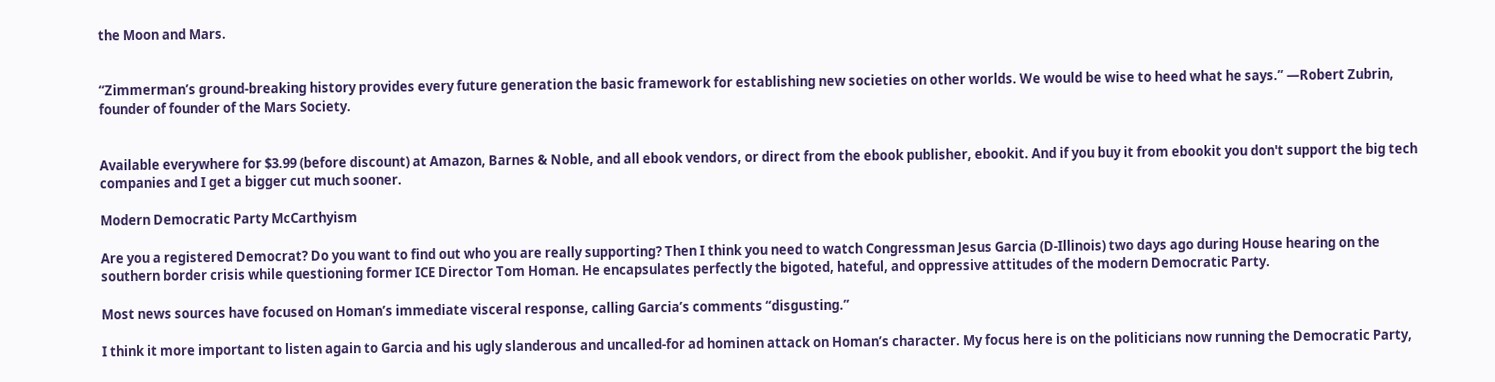the Moon and Mars.


“Zimmerman’s ground-breaking history provides every future generation the basic framework for establishing new societies on other worlds. We would be wise to heed what he says.” —Robert Zubrin, founder of founder of the Mars Society.


Available everywhere for $3.99 (before discount) at Amazon, Barnes & Noble, and all ebook vendors, or direct from the ebook publisher, ebookit. And if you buy it from ebookit you don't support the big tech companies and I get a bigger cut much sooner.

Modern Democratic Party McCarthyism

Are you a registered Democrat? Do you want to find out who you are really supporting? Then I think you need to watch Congressman Jesus Garcia (D-Illinois) two days ago during House hearing on the southern border crisis while questioning former ICE Director Tom Homan. He encapsulates perfectly the bigoted, hateful, and oppressive attitudes of the modern Democratic Party.

Most news sources have focused on Homan’s immediate visceral response, calling Garcia’s comments “disgusting.”

I think it more important to listen again to Garcia and his ugly slanderous and uncalled-for ad hominen attack on Homan’s character. My focus here is on the politicians now running the Democratic Party,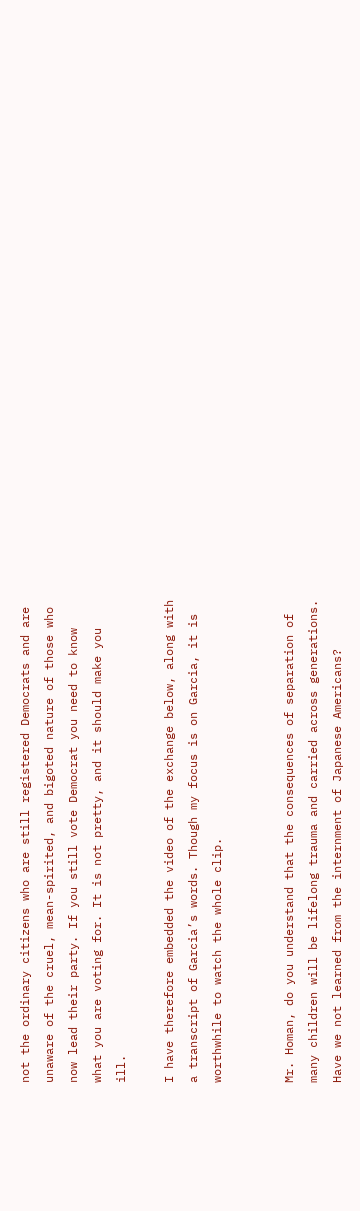not the ordinary citizens who are still registered Democrats and are unaware of the cruel, mean-spirited, and bigoted nature of those who now lead their party. If you still vote Democrat you need to know what you are voting for. It is not pretty, and it should make you ill.

I have therefore embedded the video of the exchange below, along with a transcript of Garcia’s words. Though my focus is on Garcia, it is worthwhile to watch the whole clip.


Mr. Homan, do you understand that the consequences of separation of many children will be lifelong trauma and carried across generations. Have we not learned from the internment of Japanese Americans?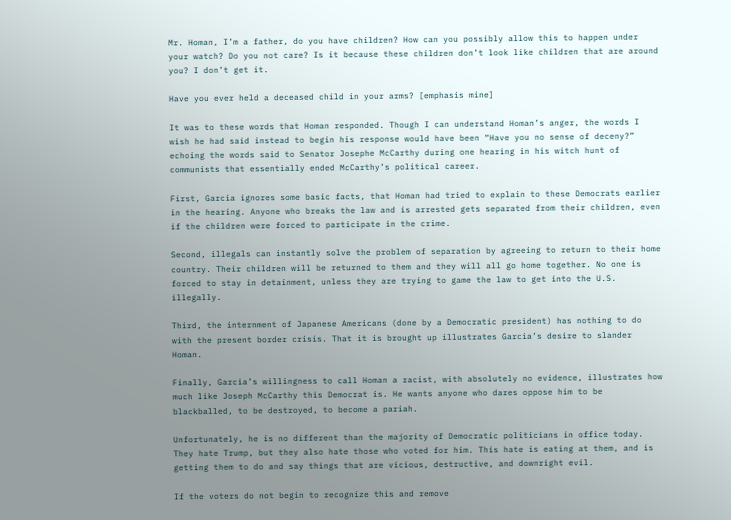Mr. Homan, I’m a father, do you have children? How can you possibly allow this to happen under your watch? Do you not care? Is it because these children don’t look like children that are around you? I don’t get it.

Have you ever held a deceased child in your arms? [emphasis mine]

It was to these words that Homan responded. Though I can understand Homan’s anger, the words I wish he had said instead to begin his response would have been “Have you no sense of deceny?” echoing the words said to Senator Josephe McCarthy during one hearing in his witch hunt of communists that essentially ended McCarthy’s political career.

First, Garcia ignores some basic facts, that Homan had tried to explain to these Democrats earlier in the hearing. Anyone who breaks the law and is arrested gets separated from their children, even if the children were forced to participate in the crime.

Second, illegals can instantly solve the problem of separation by agreeing to return to their home country. Their children will be returned to them and they will all go home together. No one is forced to stay in detainment, unless they are trying to game the law to get into the U.S. illegally.

Third, the internment of Japanese Americans (done by a Democratic president) has nothing to do with the present border crisis. That it is brought up illustrates Garcia’s desire to slander Homan.

Finally, Garcia’s willingness to call Homan a racist, with absolutely no evidence, illustrates how much like Joseph McCarthy this Democrat is. He wants anyone who dares oppose him to be blackballed, to be destroyed, to become a pariah.

Unfortunately, he is no different than the majority of Democratic politicians in office today. They hate Trump, but they also hate those who voted for him. This hate is eating at them, and is getting them to do and say things that are vicious, destructive, and downright evil.

If the voters do not begin to recognize this and remove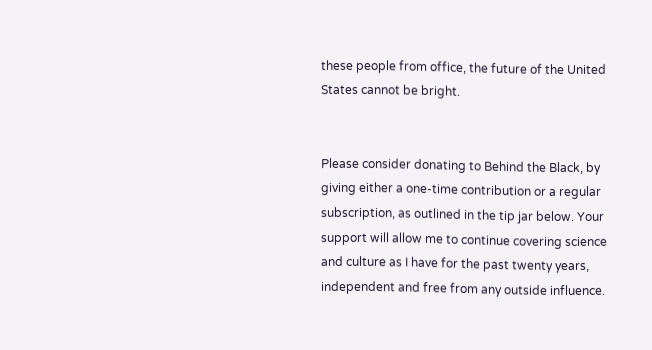these people from office, the future of the United States cannot be bright.


Please consider donating to Behind the Black, by giving either a one-time contribution or a regular subscription, as outlined in the tip jar below. Your support will allow me to continue covering science and culture as I have for the past twenty years, independent and free from any outside influence.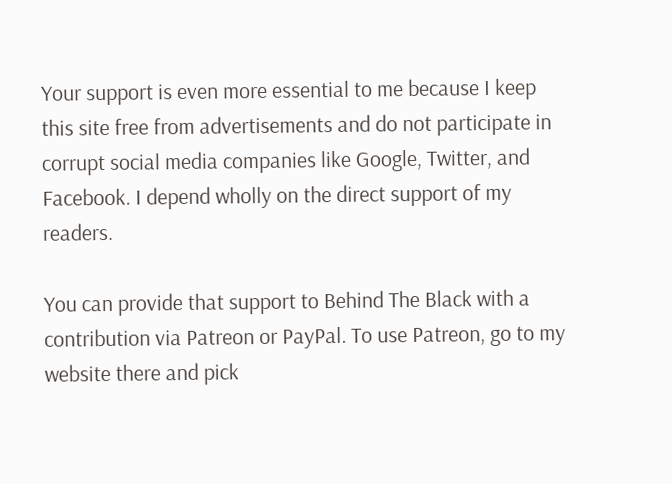Your support is even more essential to me because I keep this site free from advertisements and do not participate in corrupt social media companies like Google, Twitter, and Facebook. I depend wholly on the direct support of my readers.

You can provide that support to Behind The Black with a contribution via Patreon or PayPal. To use Patreon, go to my website there and pick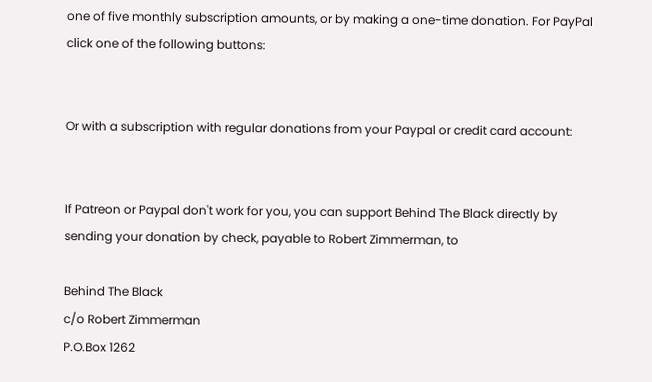one of five monthly subscription amounts, or by making a one-time donation. For PayPal click one of the following buttons:


Or with a subscription with regular donations from your Paypal or credit card account:


If Patreon or Paypal don't work for you, you can support Behind The Black directly by sending your donation by check, payable to Robert Zimmerman, to

Behind The Black
c/o Robert Zimmerman
P.O.Box 1262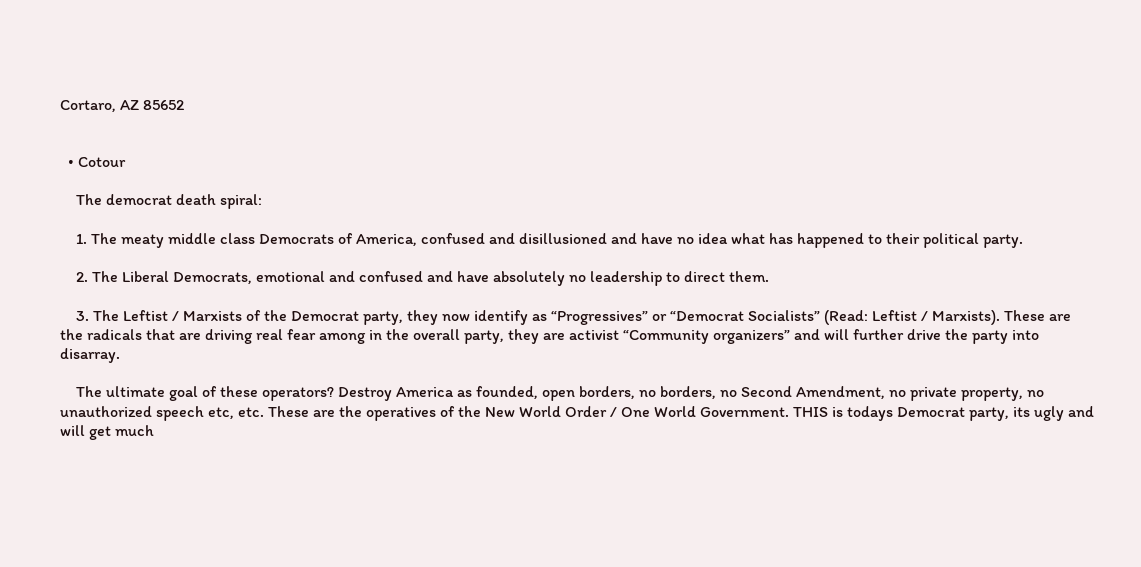Cortaro, AZ 85652


  • Cotour

    The democrat death spiral:

    1. The meaty middle class Democrats of America, confused and disillusioned and have no idea what has happened to their political party.

    2. The Liberal Democrats, emotional and confused and have absolutely no leadership to direct them.

    3. The Leftist / Marxists of the Democrat party, they now identify as “Progressives” or “Democrat Socialists” (Read: Leftist / Marxists). These are the radicals that are driving real fear among in the overall party, they are activist “Community organizers” and will further drive the party into disarray.

    The ultimate goal of these operators? Destroy America as founded, open borders, no borders, no Second Amendment, no private property, no unauthorized speech etc, etc. These are the operatives of the New World Order / One World Government. THIS is todays Democrat party, its ugly and will get much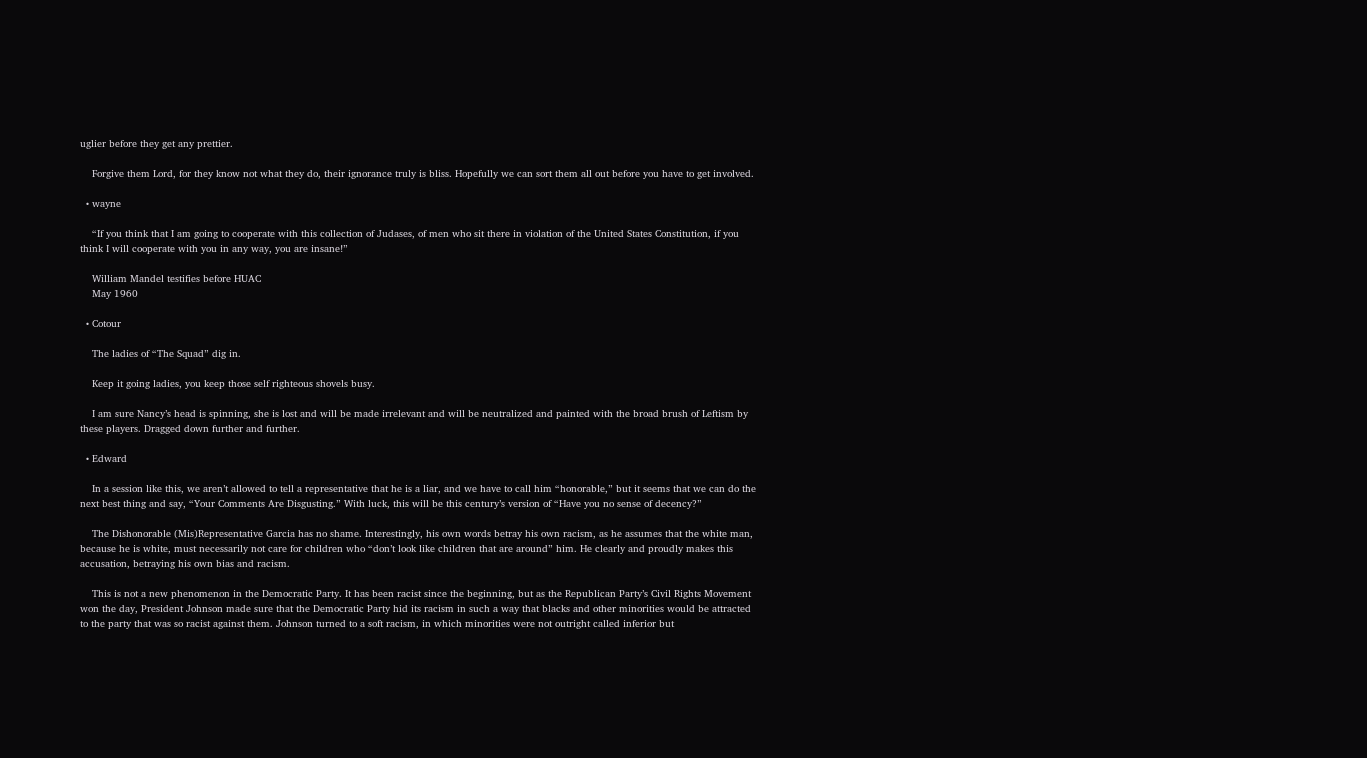uglier before they get any prettier.

    Forgive them Lord, for they know not what they do, their ignorance truly is bliss. Hopefully we can sort them all out before you have to get involved.

  • wayne

    “If you think that I am going to cooperate with this collection of Judases, of men who sit there in violation of the United States Constitution, if you think I will cooperate with you in any way, you are insane!”

    William Mandel testifies before HUAC
    May 1960

  • Cotour

    The ladies of “The Squad” dig in.

    Keep it going ladies, you keep those self righteous shovels busy.

    I am sure Nancy’s head is spinning, she is lost and will be made irrelevant and will be neutralized and painted with the broad brush of Leftism by these players. Dragged down further and further.

  • Edward

    In a session like this, we aren’t allowed to tell a representative that he is a liar, and we have to call him “honorable,” but it seems that we can do the next best thing and say, “Your Comments Are Disgusting.” With luck, this will be this century’s version of “Have you no sense of decency?”

    The Dishonorable (Mis)Representative Garcia has no shame. Interestingly, his own words betray his own racism, as he assumes that the white man, because he is white, must necessarily not care for children who “don’t look like children that are around” him. He clearly and proudly makes this accusation, betraying his own bias and racism.

    This is not a new phenomenon in the Democratic Party. It has been racist since the beginning, but as the Republican Party’s Civil Rights Movement won the day, President Johnson made sure that the Democratic Party hid its racism in such a way that blacks and other minorities would be attracted to the party that was so racist against them. Johnson turned to a soft racism, in which minorities were not outright called inferior but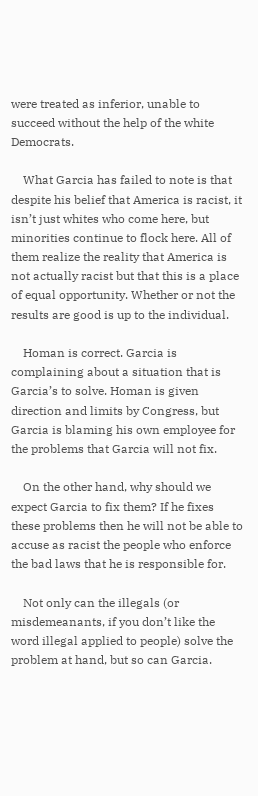were treated as inferior, unable to succeed without the help of the white Democrats.

    What Garcia has failed to note is that despite his belief that America is racist, it isn’t just whites who come here, but minorities continue to flock here. All of them realize the reality that America is not actually racist but that this is a place of equal opportunity. Whether or not the results are good is up to the individual.

    Homan is correct. Garcia is complaining about a situation that is Garcia’s to solve. Homan is given direction and limits by Congress, but Garcia is blaming his own employee for the problems that Garcia will not fix.

    On the other hand, why should we expect Garcia to fix them? If he fixes these problems then he will not be able to accuse as racist the people who enforce the bad laws that he is responsible for.

    Not only can the illegals (or misdemeanants, if you don’t like the word illegal applied to people) solve the problem at hand, but so can Garcia.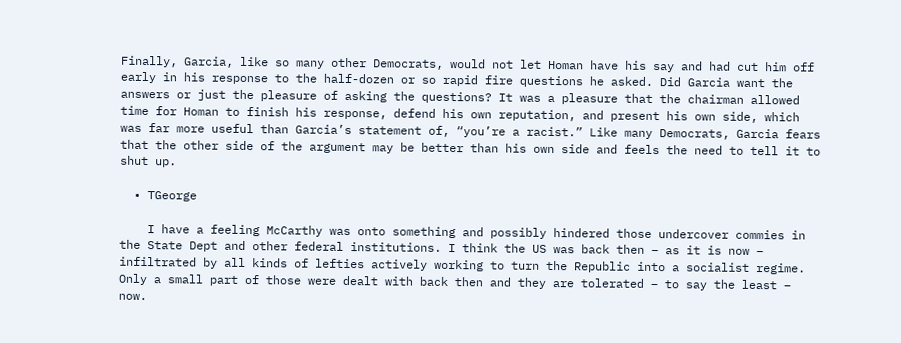Finally, Garcia, like so many other Democrats, would not let Homan have his say and had cut him off early in his response to the half-dozen or so rapid fire questions he asked. Did Garcia want the answers or just the pleasure of asking the questions? It was a pleasure that the chairman allowed time for Homan to finish his response, defend his own reputation, and present his own side, which was far more useful than Garcia’s statement of, “you’re a racist.” Like many Democrats, Garcia fears that the other side of the argument may be better than his own side and feels the need to tell it to shut up.

  • TGeorge

    I have a feeling McCarthy was onto something and possibly hindered those undercover commies in the State Dept and other federal institutions. I think the US was back then – as it is now – infiltrated by all kinds of lefties actively working to turn the Republic into a socialist regime. Only a small part of those were dealt with back then and they are tolerated – to say the least – now.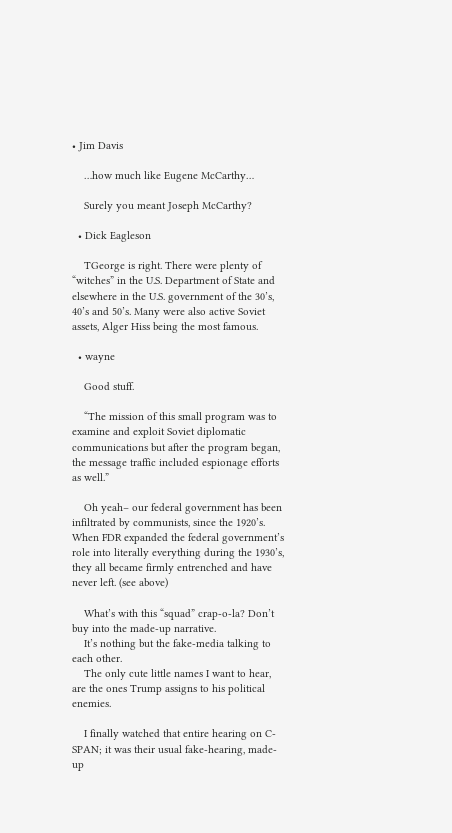• Jim Davis

    …how much like Eugene McCarthy…

    Surely you meant Joseph McCarthy?

  • Dick Eagleson

    TGeorge is right. There were plenty of “witches” in the U.S. Department of State and elsewhere in the U.S. government of the 30’s, 40’s and 50’s. Many were also active Soviet assets, Alger Hiss being the most famous.

  • wayne

    Good stuff.

    “The mission of this small program was to examine and exploit Soviet diplomatic communications but after the program began, the message traffic included espionage efforts as well.”

    Oh yeah– our federal government has been infiltrated by communists, since the 1920’s. When FDR expanded the federal government’s role into literally everything during the 1930’s, they all became firmly entrenched and have never left. (see above)

    What’s with this “squad” crap-o-la? Don’t buy into the made-up narrative.
    It’s nothing but the fake-media talking to each other.
    The only cute little names I want to hear, are the ones Trump assigns to his political enemies.

    I finally watched that entire hearing on C-SPAN; it was their usual fake-hearing, made-up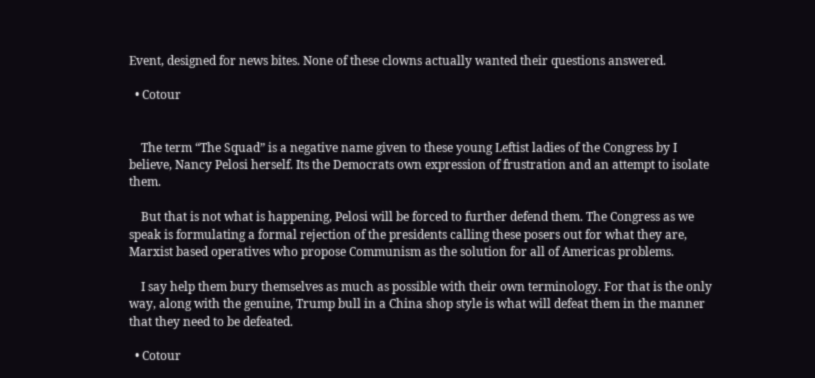Event, designed for news bites. None of these clowns actually wanted their questions answered.

  • Cotour


    The term “The Squad” is a negative name given to these young Leftist ladies of the Congress by I believe, Nancy Pelosi herself. Its the Democrats own expression of frustration and an attempt to isolate them.

    But that is not what is happening, Pelosi will be forced to further defend them. The Congress as we speak is formulating a formal rejection of the presidents calling these posers out for what they are, Marxist based operatives who propose Communism as the solution for all of Americas problems.

    I say help them bury themselves as much as possible with their own terminology. For that is the only way, along with the genuine, Trump bull in a China shop style is what will defeat them in the manner that they need to be defeated.

  • Cotour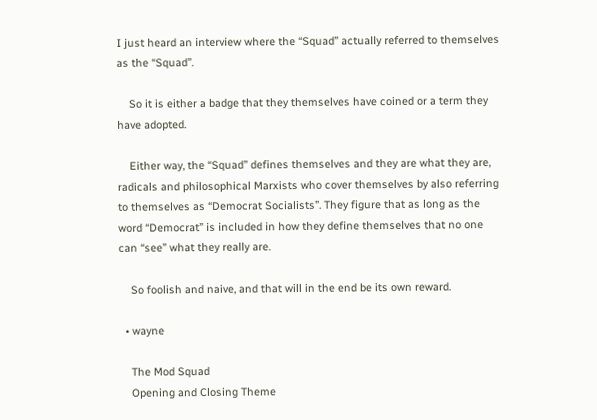I just heard an interview where the “Squad” actually referred to themselves as the “Squad”.

    So it is either a badge that they themselves have coined or a term they have adopted.

    Either way, the “Squad” defines themselves and they are what they are, radicals and philosophical Marxists who cover themselves by also referring to themselves as “Democrat Socialists”. They figure that as long as the word “Democrat” is included in how they define themselves that no one can “see” what they really are.

    So foolish and naive, and that will in the end be its own reward.

  • wayne

    The Mod Squad
    Opening and Closing Theme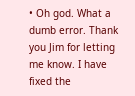• Oh god. What a dumb error. Thank you Jim for letting me know. I have fixed the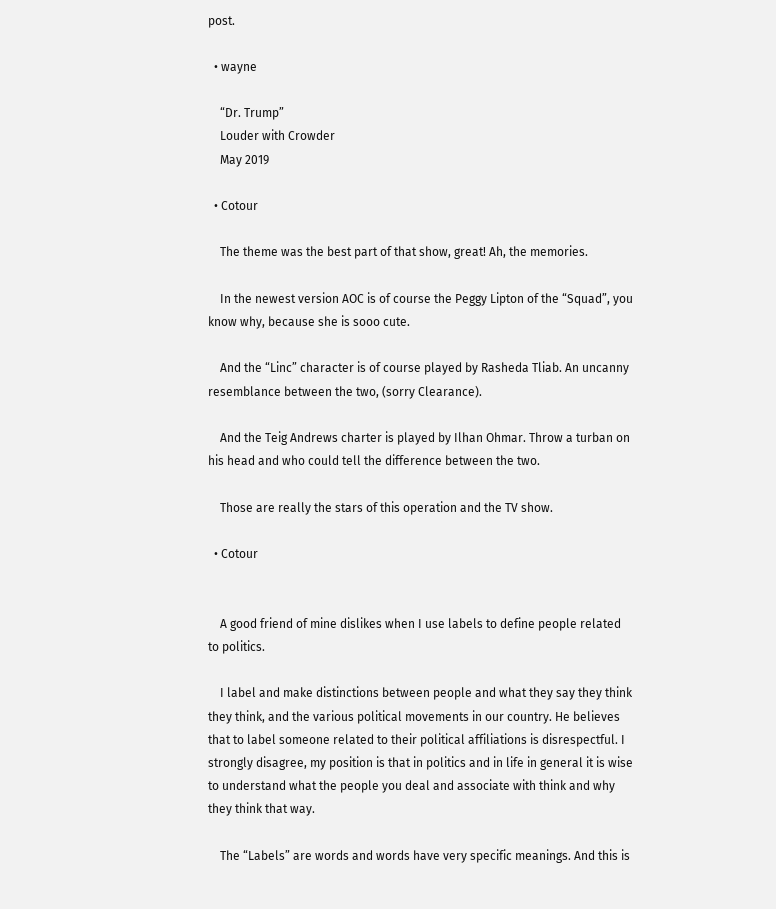post.

  • wayne

    “Dr. Trump”
    Louder with Crowder
    May 2019

  • Cotour

    The theme was the best part of that show, great! Ah, the memories.

    In the newest version AOC is of course the Peggy Lipton of the “Squad”, you know why, because she is sooo cute.

    And the “Linc” character is of course played by Rasheda Tliab. An uncanny resemblance between the two, (sorry Clearance).

    And the Teig Andrews charter is played by Ilhan Ohmar. Throw a turban on his head and who could tell the difference between the two.

    Those are really the stars of this operation and the TV show.

  • Cotour


    A good friend of mine dislikes when I use labels to define people related to politics.

    I label and make distinctions between people and what they say they think they think, and the various political movements in our country. He believes that to label someone related to their political affiliations is disrespectful. I strongly disagree, my position is that in politics and in life in general it is wise to understand what the people you deal and associate with think and why they think that way.

    The “Labels” are words and words have very specific meanings. And this is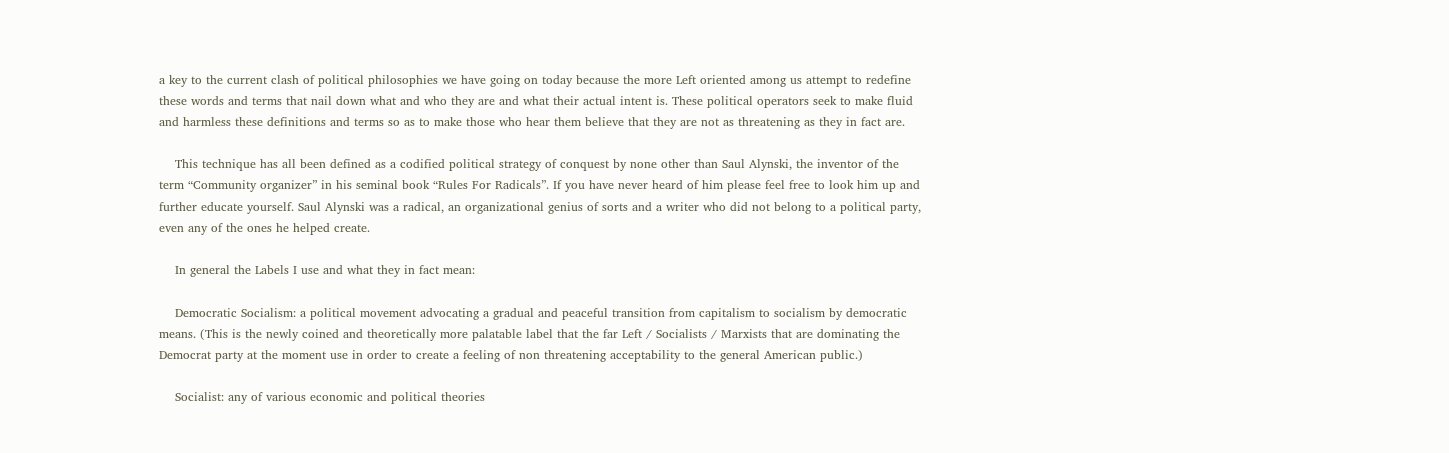a key to the current clash of political philosophies we have going on today because the more Left oriented among us attempt to redefine these words and terms that nail down what and who they are and what their actual intent is. These political operators seek to make fluid and harmless these definitions and terms so as to make those who hear them believe that they are not as threatening as they in fact are.

    This technique has all been defined as a codified political strategy of conquest by none other than Saul Alynski, the inventor of the term “Community organizer” in his seminal book “Rules For Radicals”. If you have never heard of him please feel free to look him up and further educate yourself. Saul Alynski was a radical, an organizational genius of sorts and a writer who did not belong to a political party, even any of the ones he helped create.

    In general the Labels I use and what they in fact mean:

    Democratic Socialism: a political movement advocating a gradual and peaceful transition from capitalism to socialism by democratic means. (This is the newly coined and theoretically more palatable label that the far Left / Socialists / Marxists that are dominating the Democrat party at the moment use in order to create a feeling of non threatening acceptability to the general American public.)

    Socialist: any of various economic and political theories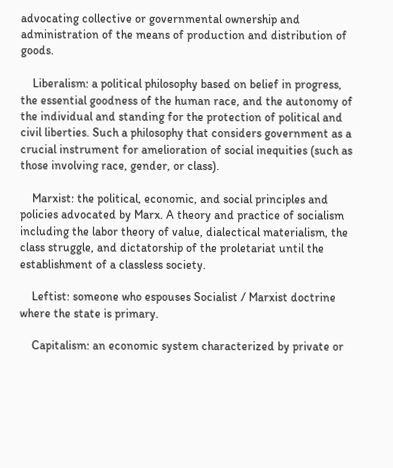advocating collective or governmental ownership and administration of the means of production and distribution of goods.

    Liberalism: a political philosophy based on belief in progress, the essential goodness of the human race, and the autonomy of the individual and standing for the protection of political and civil liberties. Such a philosophy that considers government as a crucial instrument for amelioration of social inequities (such as those involving race, gender, or class).

    Marxist: the political, economic, and social principles and policies advocated by Marx. A theory and practice of socialism including the labor theory of value, dialectical materialism, the class struggle, and dictatorship of the proletariat until the establishment of a classless society.

    Leftist: someone who espouses Socialist / Marxist doctrine where the state is primary.

    Capitalism: an economic system characterized by private or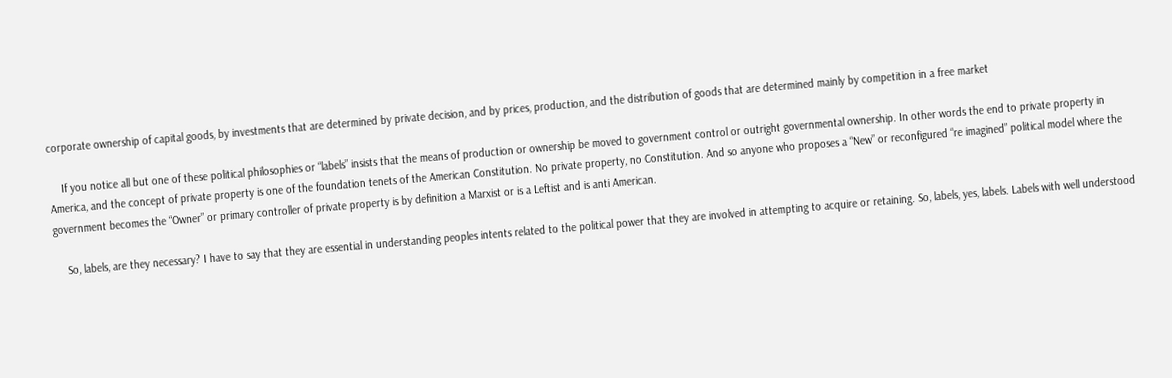corporate ownership of capital goods, by investments that are determined by private decision, and by prices, production, and the distribution of goods that are determined mainly by competition in a free market

    If you notice all but one of these political philosophies or “labels” insists that the means of production or ownership be moved to government control or outright governmental ownership. In other words the end to private property in America, and the concept of private property is one of the foundation tenets of the American Constitution. No private property, no Constitution. And so anyone who proposes a “New” or reconfigured “re imagined” political model where the government becomes the “Owner” or primary controller of private property is by definition a Marxist or is a Leftist and is anti American.

    So, labels, are they necessary? I have to say that they are essential in understanding peoples intents related to the political power that they are involved in attempting to acquire or retaining. So, labels, yes, labels. Labels with well understood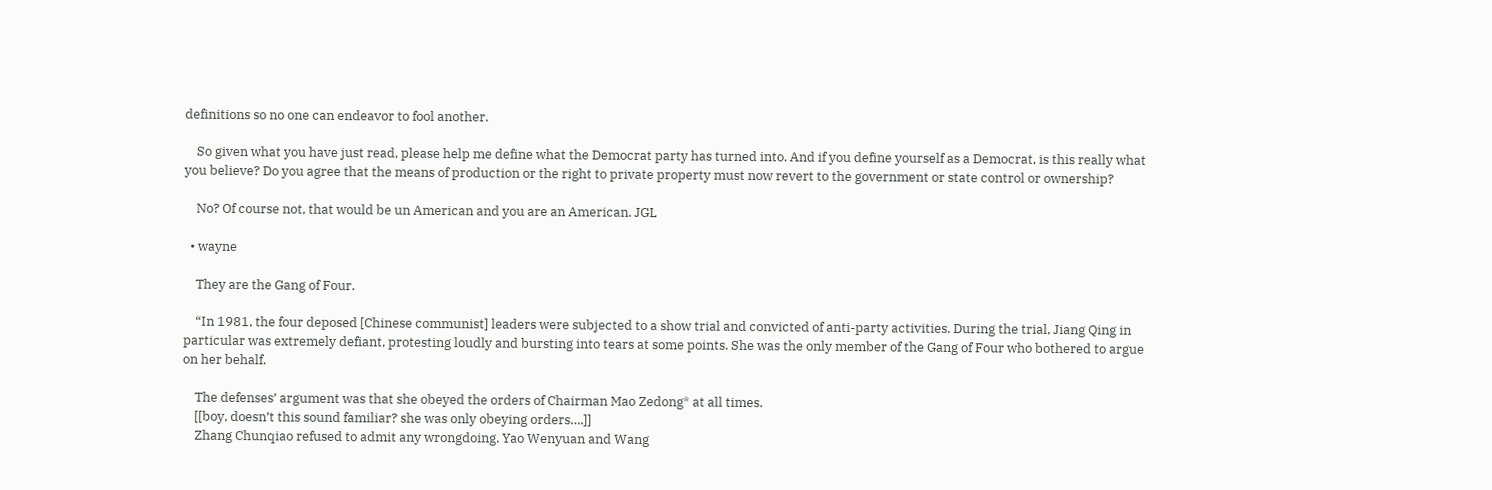definitions so no one can endeavor to fool another.

    So given what you have just read, please help me define what the Democrat party has turned into. And if you define yourself as a Democrat, is this really what you believe? Do you agree that the means of production or the right to private property must now revert to the government or state control or ownership?

    No? Of course not, that would be un American and you are an American. JGL

  • wayne

    They are the Gang of Four.

    “In 1981, the four deposed [Chinese communist] leaders were subjected to a show trial and convicted of anti-party activities. During the trial, Jiang Qing in particular was extremely defiant, protesting loudly and bursting into tears at some points. She was the only member of the Gang of Four who bothered to argue on her behalf.

    The defenses’ argument was that she obeyed the orders of Chairman Mao Zedong* at all times.
    [[boy, doesn’t this sound familiar? she was only obeying orders….]]
    Zhang Chunqiao refused to admit any wrongdoing. Yao Wenyuan and Wang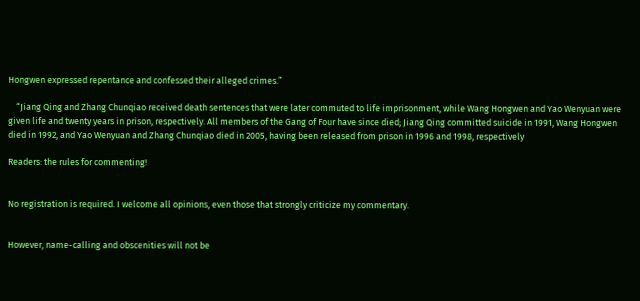Hongwen expressed repentance and confessed their alleged crimes.”

    “Jiang Qing and Zhang Chunqiao received death sentences that were later commuted to life imprisonment, while Wang Hongwen and Yao Wenyuan were given life and twenty years in prison, respectively. All members of the Gang of Four have since died; Jiang Qing committed suicide in 1991, Wang Hongwen died in 1992, and Yao Wenyuan and Zhang Chunqiao died in 2005, having been released from prison in 1996 and 1998, respectively

Readers: the rules for commenting!


No registration is required. I welcome all opinions, even those that strongly criticize my commentary.


However, name-calling and obscenities will not be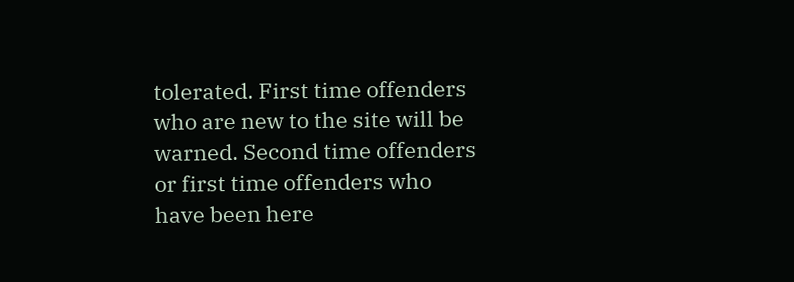tolerated. First time offenders who are new to the site will be warned. Second time offenders or first time offenders who have been here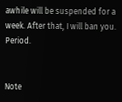awhile will be suspended for a week. After that, I will ban you. Period.


Note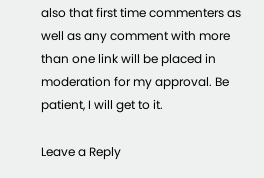also that first time commenters as well as any comment with more than one link will be placed in moderation for my approval. Be patient, I will get to it.

Leave a Reply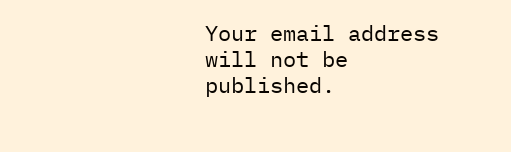Your email address will not be published.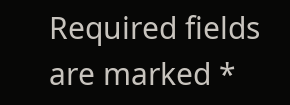Required fields are marked *